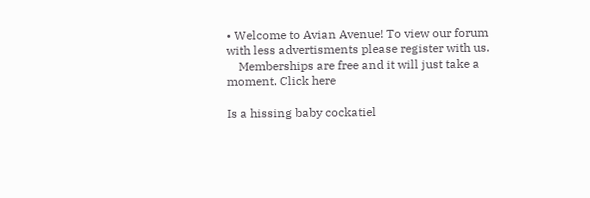• Welcome to Avian Avenue! To view our forum with less advertisments please register with us.
    Memberships are free and it will just take a moment. Click here

Is a hissing baby cockatiel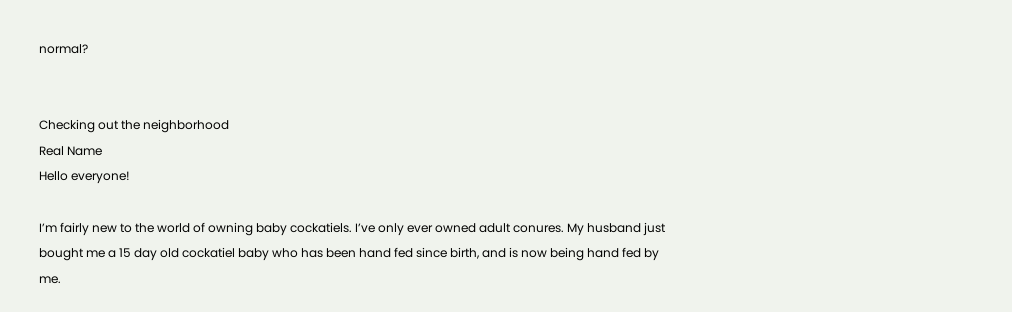normal?


Checking out the neighborhood
Real Name
Hello everyone!

I’m fairly new to the world of owning baby cockatiels. I’ve only ever owned adult conures. My husband just bought me a 15 day old cockatiel baby who has been hand fed since birth, and is now being hand fed by me.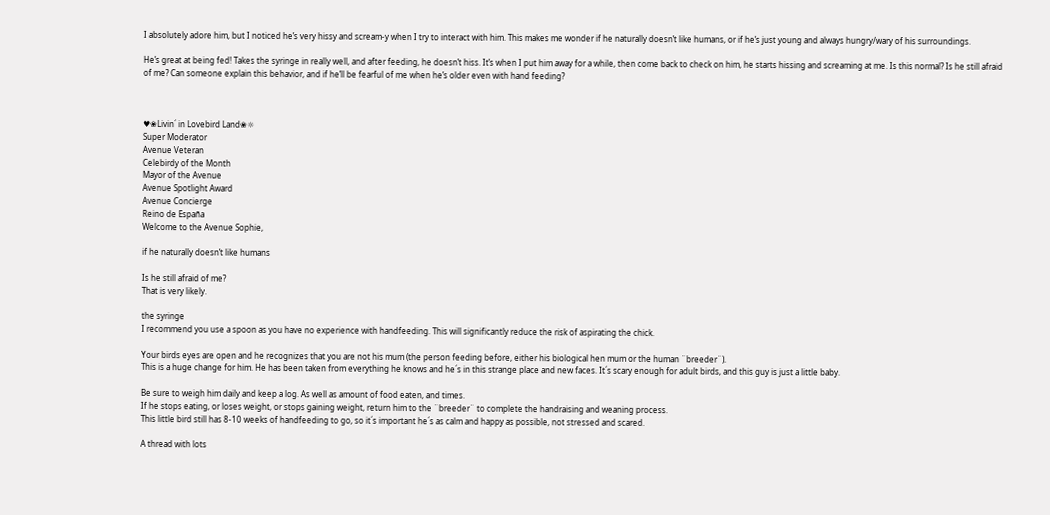I absolutely adore him, but I noticed he’s very hissy and scream-y when I try to interact with him. This makes me wonder if he naturally doesn’t like humans, or if he’s just young and always hungry/wary of his surroundings.

He’s great at being fed! Takes the syringe in really well, and after feeding, he doesn’t hiss. It’s when I put him away for a while, then come back to check on him, he starts hissing and screaming at me. Is this normal? Is he still afraid of me? Can someone explain this behavior, and if he’ll be fearful of me when he’s older even with hand feeding?



♥❀Livin´ in Lovebird Land❀☼
Super Moderator
Avenue Veteran
Celebirdy of the Month
Mayor of the Avenue
Avenue Spotlight Award
Avenue Concierge
Reino de España
Welcome to the Avenue Sophie,

if he naturally doesn’t like humans

Is he still afraid of me?
That is very likely.

the syringe
I recommend you use a spoon as you have no experience with handfeeding. This will significantly reduce the risk of aspirating the chick.

Your birds eyes are open and he recognizes that you are not his mum (the person feeding before, either his biological hen mum or the human ¨breeder¨).
This is a huge change for him. He has been taken from everything he knows and he´s in this strange place and new faces. It´s scary enough for adult birds, and this guy is just a little baby.

Be sure to weigh him daily and keep a log. As well as amount of food eaten, and times.
If he stops eating, or loses weight, or stops gaining weight, return him to the ¨breeder¨ to complete the handraising and weaning process.
This little bird still has 8-10 weeks of handfeeding to go, so it´s important he´s as calm and happy as possible, not stressed and scared.

A thread with lots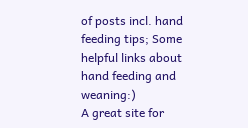of posts incl. hand feeding tips; Some helpful links about hand feeding and weaning:)
A great site for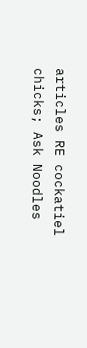articles RE cockatiel chicks; Ask Noodles